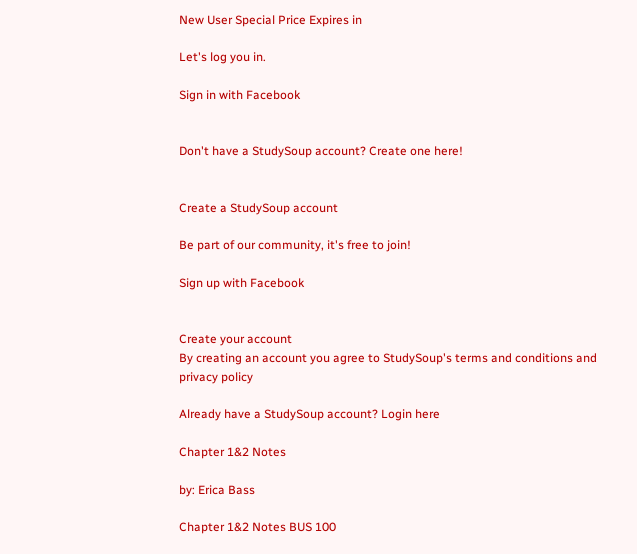New User Special Price Expires in

Let's log you in.

Sign in with Facebook


Don't have a StudySoup account? Create one here!


Create a StudySoup account

Be part of our community, it's free to join!

Sign up with Facebook


Create your account
By creating an account you agree to StudySoup's terms and conditions and privacy policy

Already have a StudySoup account? Login here

Chapter 1&2 Notes

by: Erica Bass

Chapter 1&2 Notes BUS 100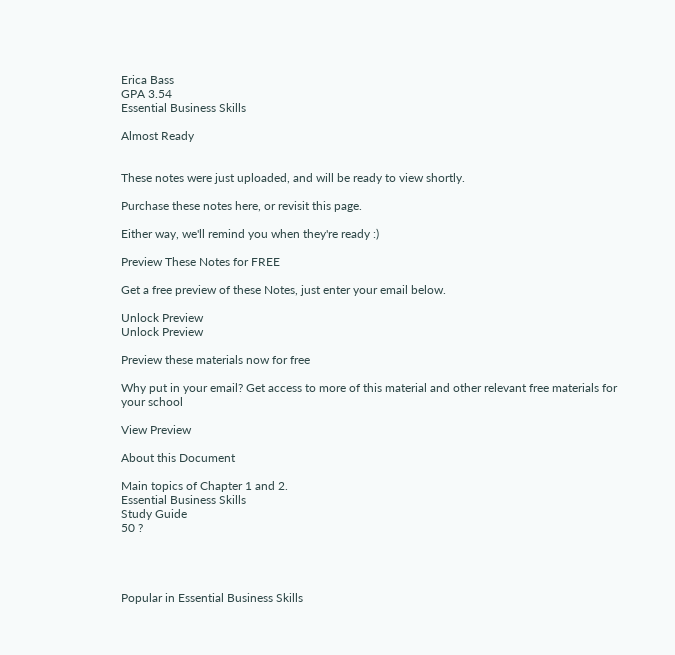Erica Bass
GPA 3.54
Essential Business Skills

Almost Ready


These notes were just uploaded, and will be ready to view shortly.

Purchase these notes here, or revisit this page.

Either way, we'll remind you when they're ready :)

Preview These Notes for FREE

Get a free preview of these Notes, just enter your email below.

Unlock Preview
Unlock Preview

Preview these materials now for free

Why put in your email? Get access to more of this material and other relevant free materials for your school

View Preview

About this Document

Main topics of Chapter 1 and 2.
Essential Business Skills
Study Guide
50 ?




Popular in Essential Business Skills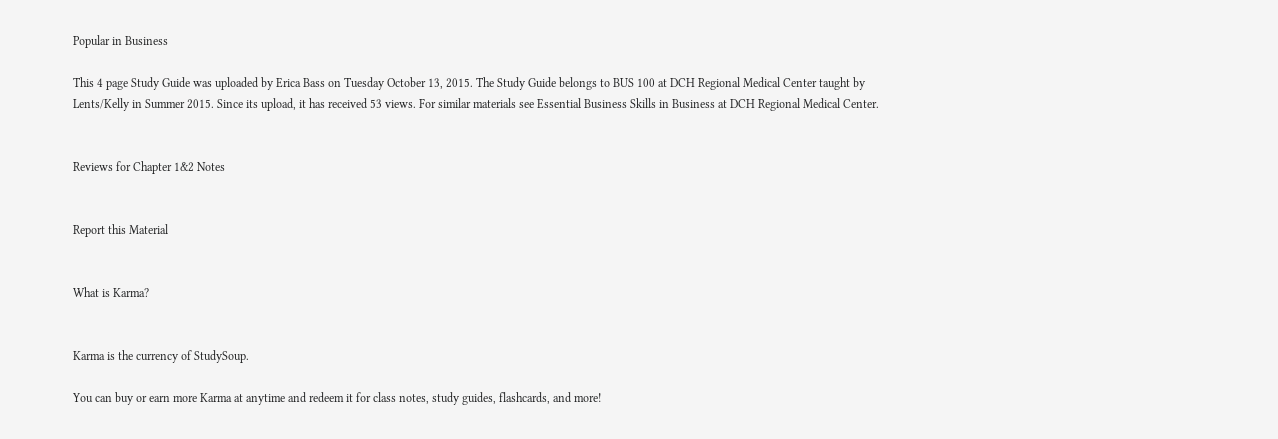Popular in Business

This 4 page Study Guide was uploaded by Erica Bass on Tuesday October 13, 2015. The Study Guide belongs to BUS 100 at DCH Regional Medical Center taught by Lents/Kelly in Summer 2015. Since its upload, it has received 53 views. For similar materials see Essential Business Skills in Business at DCH Regional Medical Center.


Reviews for Chapter 1&2 Notes


Report this Material


What is Karma?


Karma is the currency of StudySoup.

You can buy or earn more Karma at anytime and redeem it for class notes, study guides, flashcards, and more!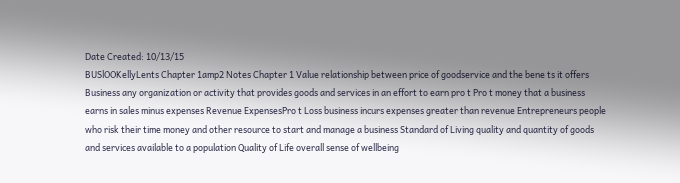Date Created: 10/13/15
BUSlOOKellyLents Chapter 1amp2 Notes Chapter 1 Value relationship between price of goodservice and the bene ts it offers Business any organization or activity that provides goods and services in an effort to earn pro t Pro t money that a business earns in sales minus expenses Revenue ExpensesPro t Loss business incurs expenses greater than revenue Entrepreneurs people who risk their time money and other resource to start and manage a business Standard of Living quality and quantity of goods and services available to a population Quality of Life overall sense of wellbeing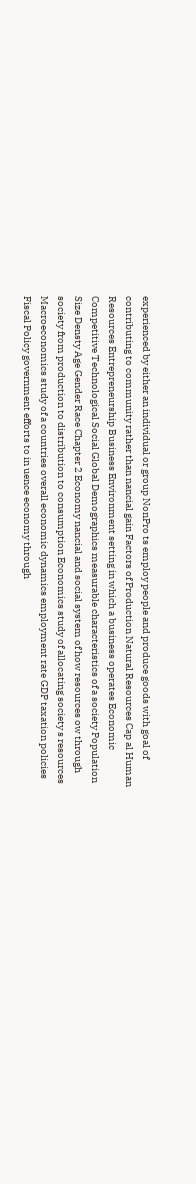experienced by either an individual or group NonPro ts employ people and produce goods with goal of contributing to community rather than nancial gain Factors of Production Natural Resources Cap al Human Resources Entrepreneurship Business Environment setting in which a business operates Economic Competitive Technological Social Global Demographics measurable characteristics of a society Population Size Densty Age Gender Race Chapter 2 Economy nancial and social system of how resources ow through society from production to distribution to consumption Economics study of allocating society s resources Macroeconomics study of a countries overall economic dynamics employment rate GDP taxation policies Fiscal Policy government efforts to in uence economy through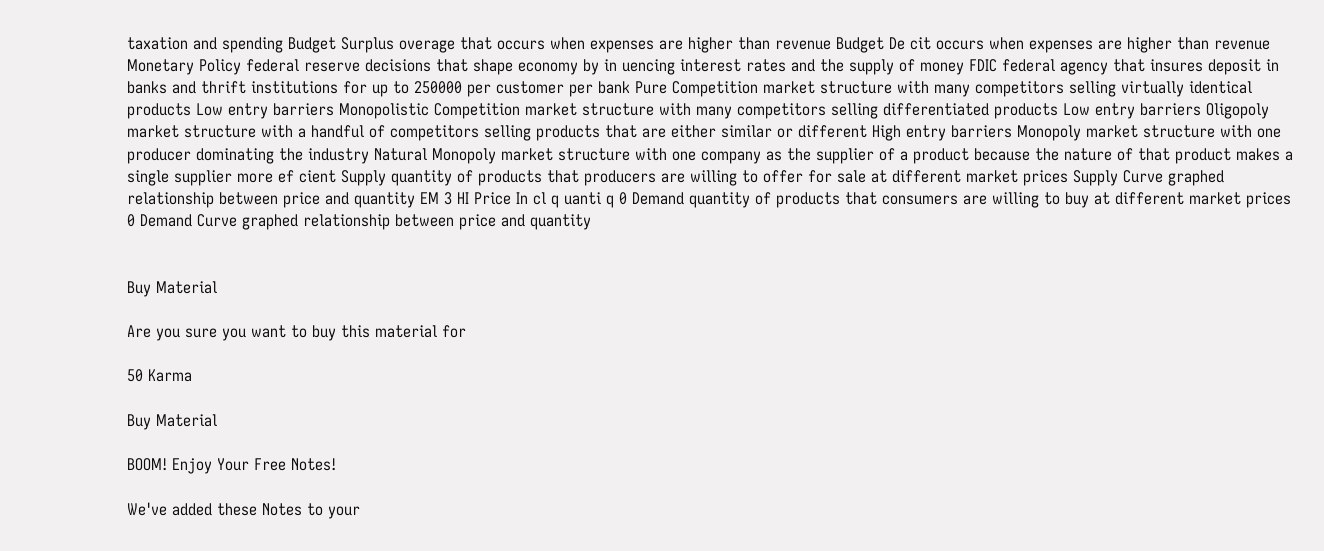taxation and spending Budget Surplus overage that occurs when expenses are higher than revenue Budget De cit occurs when expenses are higher than revenue Monetary Policy federal reserve decisions that shape economy by in uencing interest rates and the supply of money FDIC federal agency that insures deposit in banks and thrift institutions for up to 250000 per customer per bank Pure Competition market structure with many competitors selling virtually identical products Low entry barriers Monopolistic Competition market structure with many competitors selling differentiated products Low entry barriers Oligopoly market structure with a handful of competitors selling products that are either similar or different High entry barriers Monopoly market structure with one producer dominating the industry Natural Monopoly market structure with one company as the supplier of a product because the nature of that product makes a single supplier more ef cient Supply quantity of products that producers are willing to offer for sale at different market prices Supply Curve graphed relationship between price and quantity EM 3 HI Price In cl q uanti q 0 Demand quantity of products that consumers are willing to buy at different market prices 0 Demand Curve graphed relationship between price and quantity


Buy Material

Are you sure you want to buy this material for

50 Karma

Buy Material

BOOM! Enjoy Your Free Notes!

We've added these Notes to your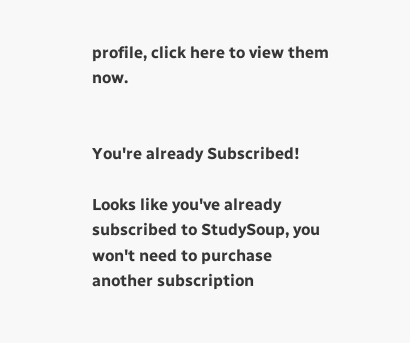profile, click here to view them now.


You're already Subscribed!

Looks like you've already subscribed to StudySoup, you won't need to purchase another subscription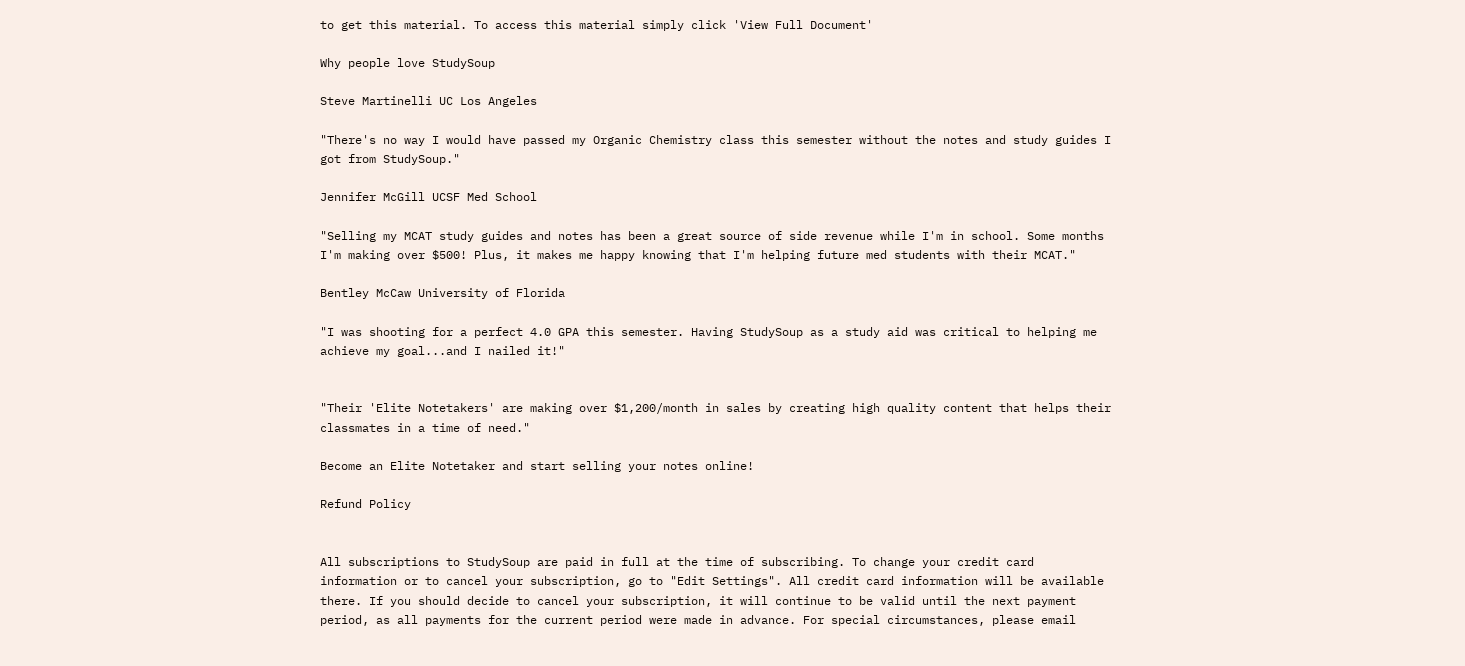to get this material. To access this material simply click 'View Full Document'

Why people love StudySoup

Steve Martinelli UC Los Angeles

"There's no way I would have passed my Organic Chemistry class this semester without the notes and study guides I got from StudySoup."

Jennifer McGill UCSF Med School

"Selling my MCAT study guides and notes has been a great source of side revenue while I'm in school. Some months I'm making over $500! Plus, it makes me happy knowing that I'm helping future med students with their MCAT."

Bentley McCaw University of Florida

"I was shooting for a perfect 4.0 GPA this semester. Having StudySoup as a study aid was critical to helping me achieve my goal...and I nailed it!"


"Their 'Elite Notetakers' are making over $1,200/month in sales by creating high quality content that helps their classmates in a time of need."

Become an Elite Notetaker and start selling your notes online!

Refund Policy


All subscriptions to StudySoup are paid in full at the time of subscribing. To change your credit card information or to cancel your subscription, go to "Edit Settings". All credit card information will be available there. If you should decide to cancel your subscription, it will continue to be valid until the next payment period, as all payments for the current period were made in advance. For special circumstances, please email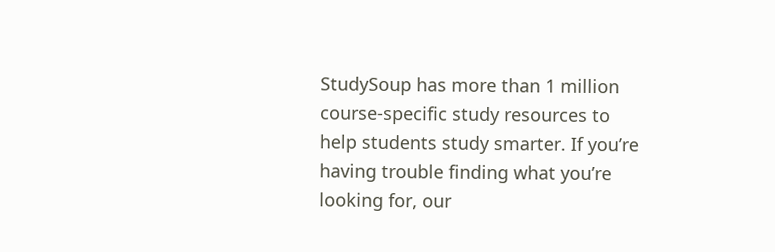StudySoup has more than 1 million course-specific study resources to help students study smarter. If you’re having trouble finding what you’re looking for, our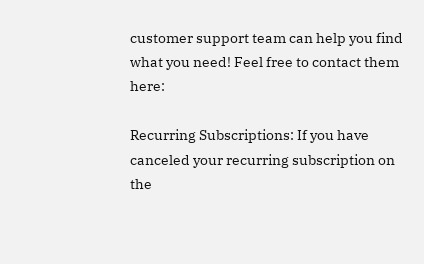customer support team can help you find what you need! Feel free to contact them here:

Recurring Subscriptions: If you have canceled your recurring subscription on the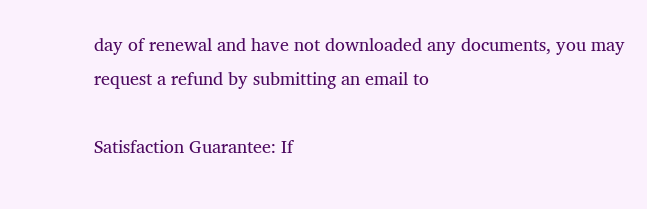day of renewal and have not downloaded any documents, you may request a refund by submitting an email to

Satisfaction Guarantee: If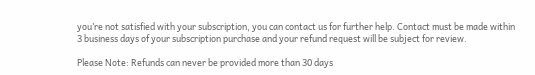you’re not satisfied with your subscription, you can contact us for further help. Contact must be made within 3 business days of your subscription purchase and your refund request will be subject for review.

Please Note: Refunds can never be provided more than 30 days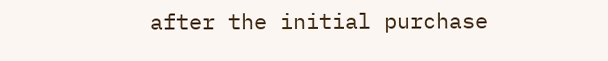after the initial purchase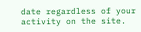date regardless of your activity on the site.